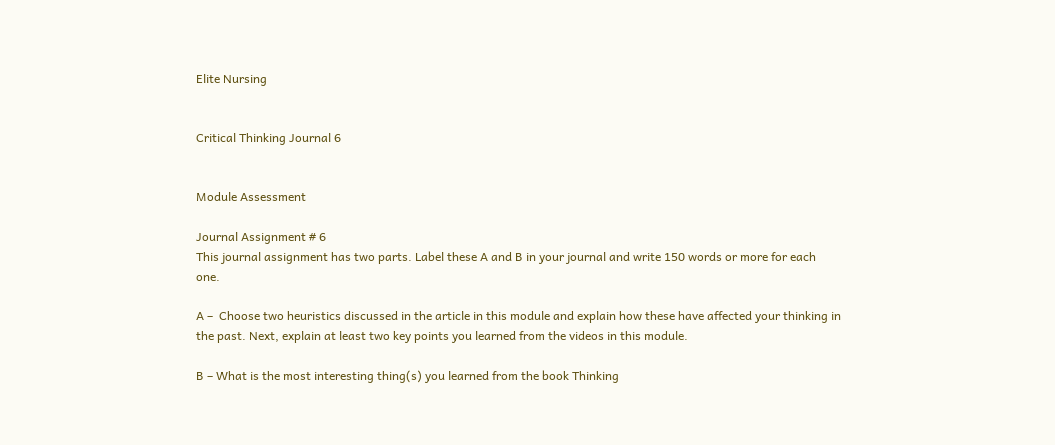Elite Nursing


Critical Thinking Journal 6


Module Assessment

Journal Assignment # 6
This journal assignment has two parts. Label these A and B in your journal and write 150 words or more for each one.

A –  Choose two heuristics discussed in the article in this module and explain how these have affected your thinking in the past. Next, explain at least two key points you learned from the videos in this module.

B – What is the most interesting thing(s) you learned from the book Thinking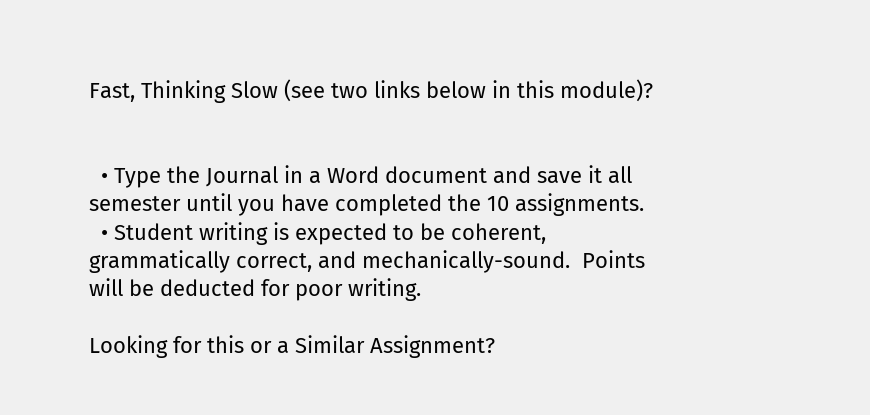Fast, Thinking Slow (see two links below in this module)?


  • Type the Journal in a Word document and save it all semester until you have completed the 10 assignments.
  • Student writing is expected to be coherent, grammatically correct, and mechanically-sound.  Points will be deducted for poor writing.

Looking for this or a Similar Assignment?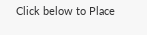Click below to Place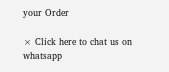your Order

× Click here to chat us on whatsapp